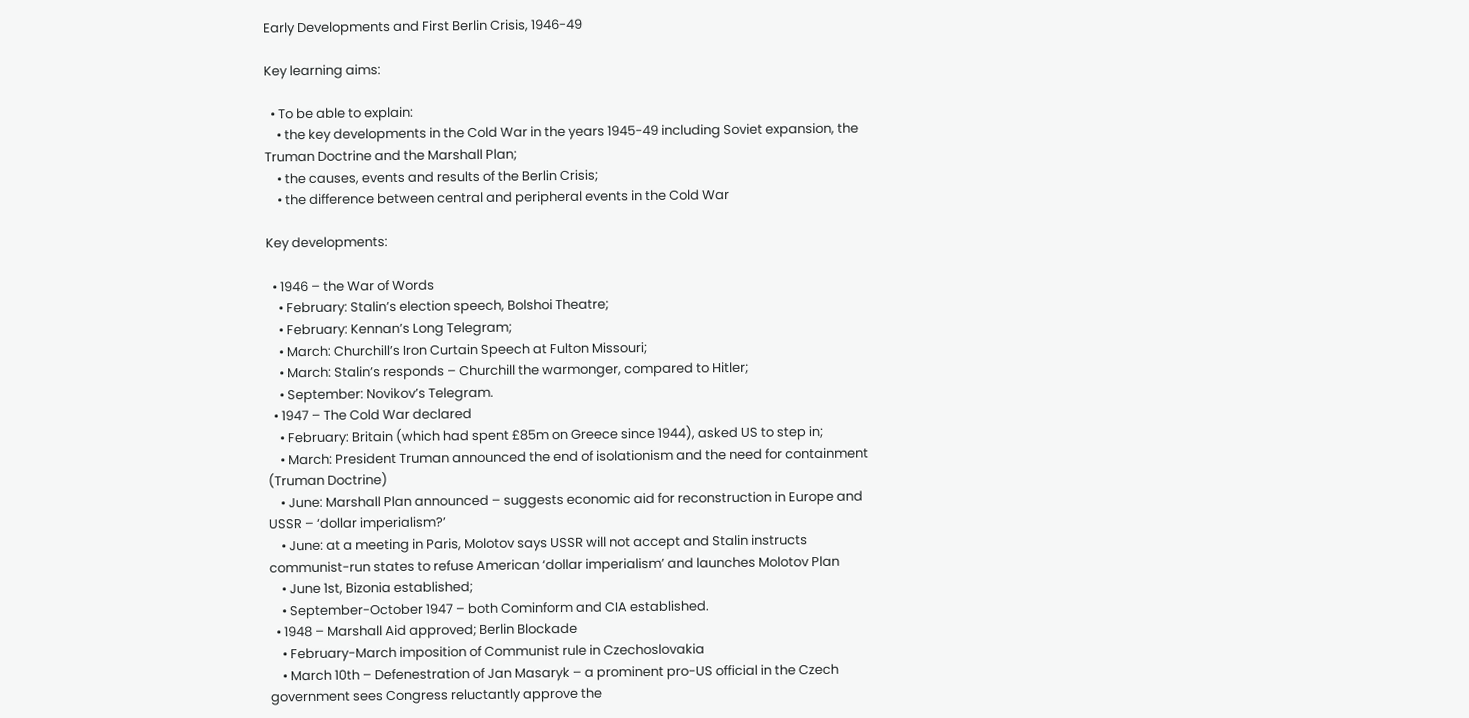Early Developments and First Berlin Crisis, 1946-49

Key learning aims:

  • To be able to explain:
    • the key developments in the Cold War in the years 1945-49 including Soviet expansion, the Truman Doctrine and the Marshall Plan;
    • the causes, events and results of the Berlin Crisis;
    • the difference between central and peripheral events in the Cold War

Key developments:

  • 1946 – the War of Words
    • February: Stalin’s election speech, Bolshoi Theatre;
    • February: Kennan’s Long Telegram;
    • March: Churchill’s Iron Curtain Speech at Fulton Missouri;
    • March: Stalin’s responds – Churchill the warmonger, compared to Hitler;
    • September: Novikov’s Telegram.
  • 1947 – The Cold War declared
    • February: Britain (which had spent £85m on Greece since 1944), asked US to step in;
    • March: President Truman announced the end of isolationism and the need for containment (Truman Doctrine)
    • June: Marshall Plan announced – suggests economic aid for reconstruction in Europe and USSR – ‘dollar imperialism?’
    • June: at a meeting in Paris, Molotov says USSR will not accept and Stalin instructs communist-run states to refuse American ‘dollar imperialism’ and launches Molotov Plan
    • June 1st, Bizonia established;
    • September-October 1947 – both Cominform and CIA established.
  • 1948 – Marshall Aid approved; Berlin Blockade
    • February-March imposition of Communist rule in Czechoslovakia
    • March 10th – Defenestration of Jan Masaryk – a prominent pro-US official in the Czech government sees Congress reluctantly approve the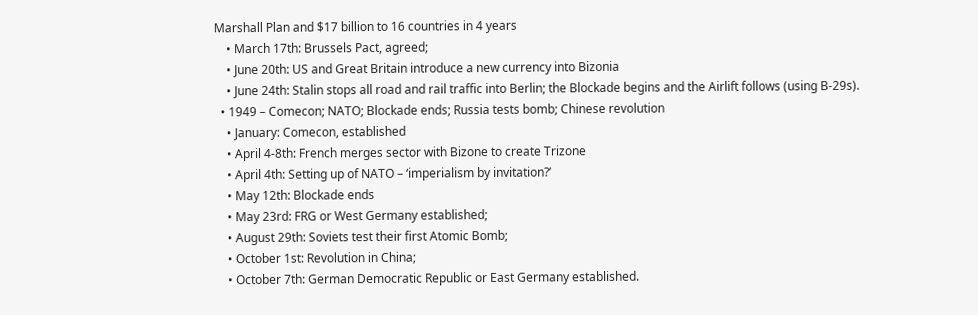Marshall Plan and $17 billion to 16 countries in 4 years
    • March 17th: Brussels Pact, agreed;
    • June 20th: US and Great Britain introduce a new currency into Bizonia
    • June 24th: Stalin stops all road and rail traffic into Berlin; the Blockade begins and the Airlift follows (using B-29s).
  • 1949 – Comecon; NATO; Blockade ends; Russia tests bomb; Chinese revolution
    • January: Comecon, established
    • April 4-8th: French merges sector with Bizone to create Trizone
    • April 4th: Setting up of NATO – ‘imperialism by invitation?’
    • May 12th: Blockade ends
    • May 23rd: FRG or West Germany established;
    • August 29th: Soviets test their first Atomic Bomb;
    • October 1st: Revolution in China;
    • October 7th: German Democratic Republic or East Germany established.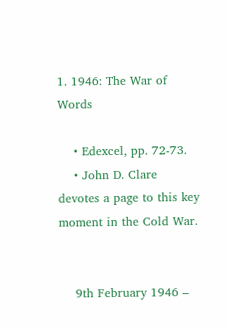1. 1946: The War of Words

    • Edexcel, pp. 72-73.
    • John D. Clare devotes a page to this key moment in the Cold War.


    9th February 1946 –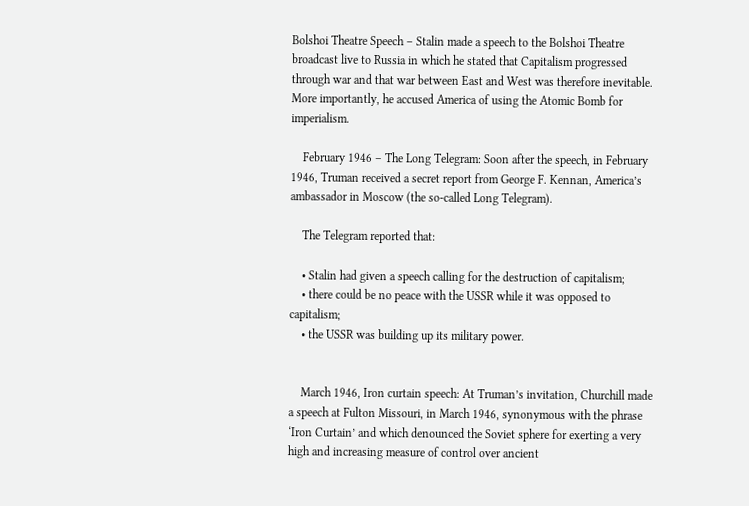Bolshoi Theatre Speech – Stalin made a speech to the Bolshoi Theatre broadcast live to Russia in which he stated that Capitalism progressed through war and that war between East and West was therefore inevitable. More importantly, he accused America of using the Atomic Bomb for imperialism.

    February 1946 – The Long Telegram: Soon after the speech, in February 1946, Truman received a secret report from George F. Kennan, America’s ambassador in Moscow (the so-called Long Telegram).

    The Telegram reported that:

    • Stalin had given a speech calling for the destruction of capitalism;
    • there could be no peace with the USSR while it was opposed to capitalism;
    • the USSR was building up its military power.


    March 1946, Iron curtain speech: At Truman’s invitation, Churchill made a speech at Fulton Missouri, in March 1946, synonymous with the phrase ‘Iron Curtain’ and which denounced the Soviet sphere for exerting a very high and increasing measure of control over ancient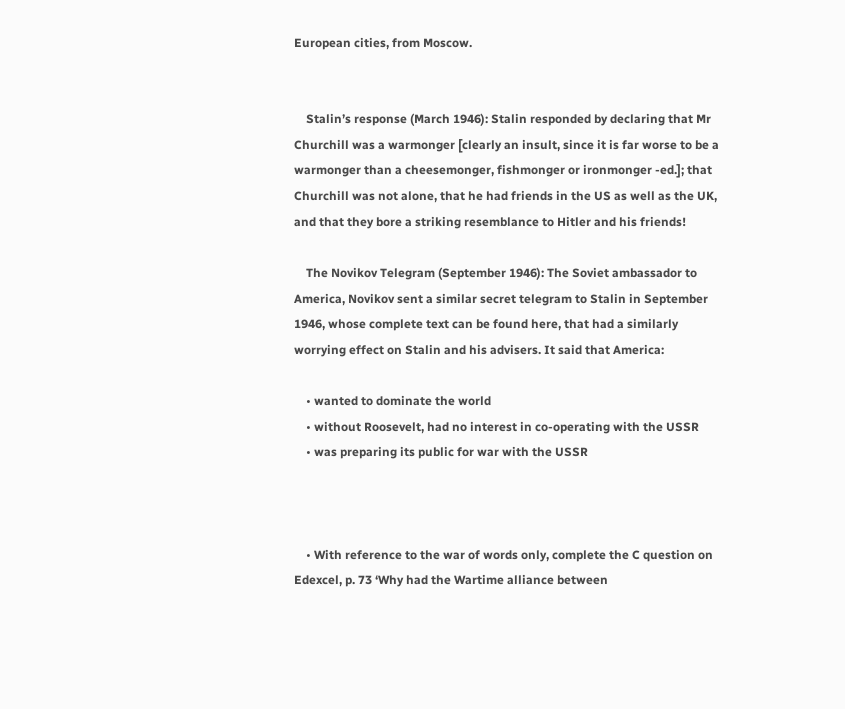European cities, from Moscow.


    Stalin’s response (March 1946): Stalin responded by declaring that Mr Churchill was a warmonger [clearly an insult, since it is far worse to be a warmonger than a cheesemonger, fishmonger or ironmonger -ed.]; that Churchill was not alone, that he had friends in the US as well as the UK, and that they bore a striking resemblance to Hitler and his friends!

    The Novikov Telegram (September 1946): The Soviet ambassador to America, Novikov sent a similar secret telegram to Stalin in September 1946, whose complete text can be found here, that had a similarly worrying effect on Stalin and his advisers. It said that America:

    • wanted to dominate the world
    • without Roosevelt, had no interest in co-operating with the USSR
    • was preparing its public for war with the USSR



    • With reference to the war of words only, complete the C question on Edexcel, p. 73 ‘Why had the Wartime alliance between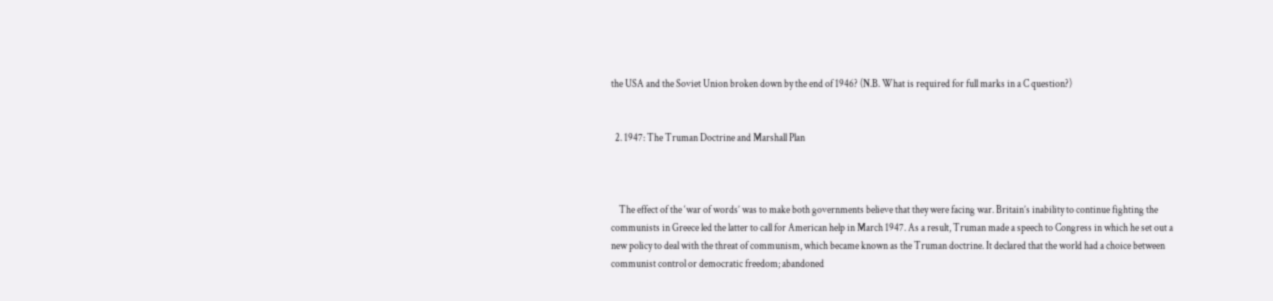the USA and the Soviet Union broken down by the end of 1946? (N.B. What is required for full marks in a C question?)


  2. 1947: The Truman Doctrine and Marshall Plan



    The effect of the ‘war of words’ was to make both governments believe that they were facing war. Britain’s inability to continue fighting the communists in Greece led the latter to call for American help in March 1947. As a result, Truman made a speech to Congress in which he set out a new policy to deal with the threat of communism, which became known as the Truman doctrine. It declared that the world had a choice between communist control or democratic freedom; abandoned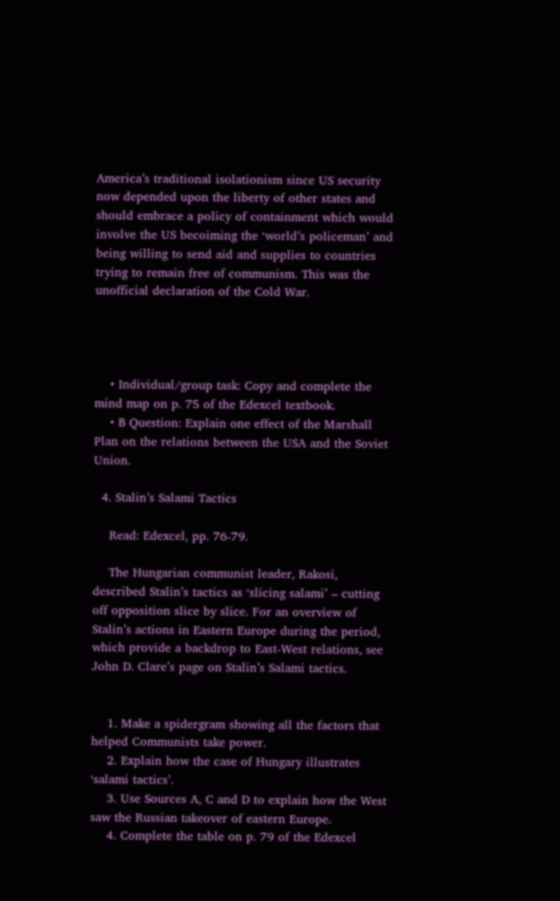America’s traditional isolationism since US security now depended upon the liberty of other states and should embrace a policy of containment which would involve the US becoiming the ‘world’s policeman’ and being willing to send aid and supplies to countries trying to remain free of communism. This was the unofficial declaration of the Cold War.




    • Individual/group task: Copy and complete the mind map on p. 75 of the Edexcel textbook.
    • B Question: Explain one effect of the Marshall Plan on the relations between the USA and the Soviet Union.

  4. Stalin’s Salami Tactics

    Read: Edexcel, pp. 76-79.

    The Hungarian communist leader, Rakosi, described Stalin’s tactics as ‘slicing salami’ – cutting off opposition slice by slice. For an overview of Stalin’s actions in Eastern Europe during the period, which provide a backdrop to East-West relations, see John D. Clare’s page on Stalin’s Salami tactics.


    1. Make a spidergram showing all the factors that helped Communists take power.
    2. Explain how the case of Hungary illustrates ‘salami tactics’.
    3. Use Sources A, C and D to explain how the West saw the Russian takeover of eastern Europe.
    4. Complete the table on p. 79 of the Edexcel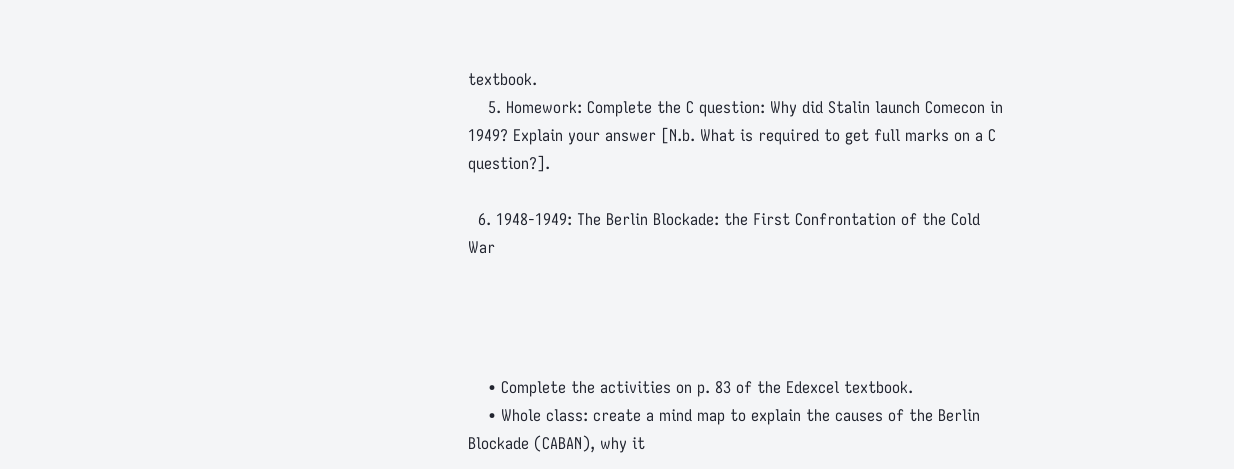textbook.
    5. Homework: Complete the C question: Why did Stalin launch Comecon in 1949? Explain your answer [N.b. What is required to get full marks on a C question?].

  6. 1948-1949: The Berlin Blockade: the First Confrontation of the Cold War




    • Complete the activities on p. 83 of the Edexcel textbook.
    • Whole class: create a mind map to explain the causes of the Berlin Blockade (CABAN), why it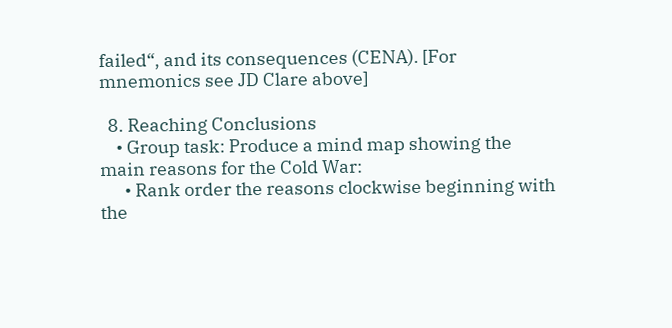failed“, and its consequences (CENA). [For mnemonics see JD Clare above]

  8. Reaching Conclusions
    • Group task: Produce a mind map showing the main reasons for the Cold War:
      • Rank order the reasons clockwise beginning with the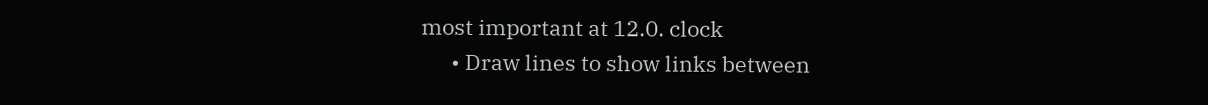most important at 12.0. clock
      • Draw lines to show links between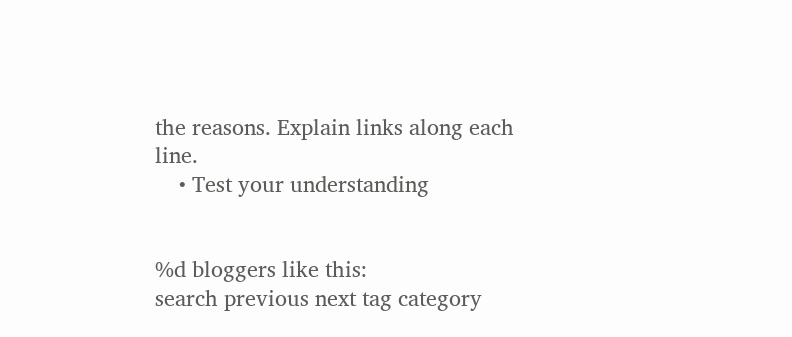the reasons. Explain links along each line.
    • Test your understanding


%d bloggers like this:
search previous next tag category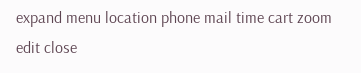expand menu location phone mail time cart zoom edit close